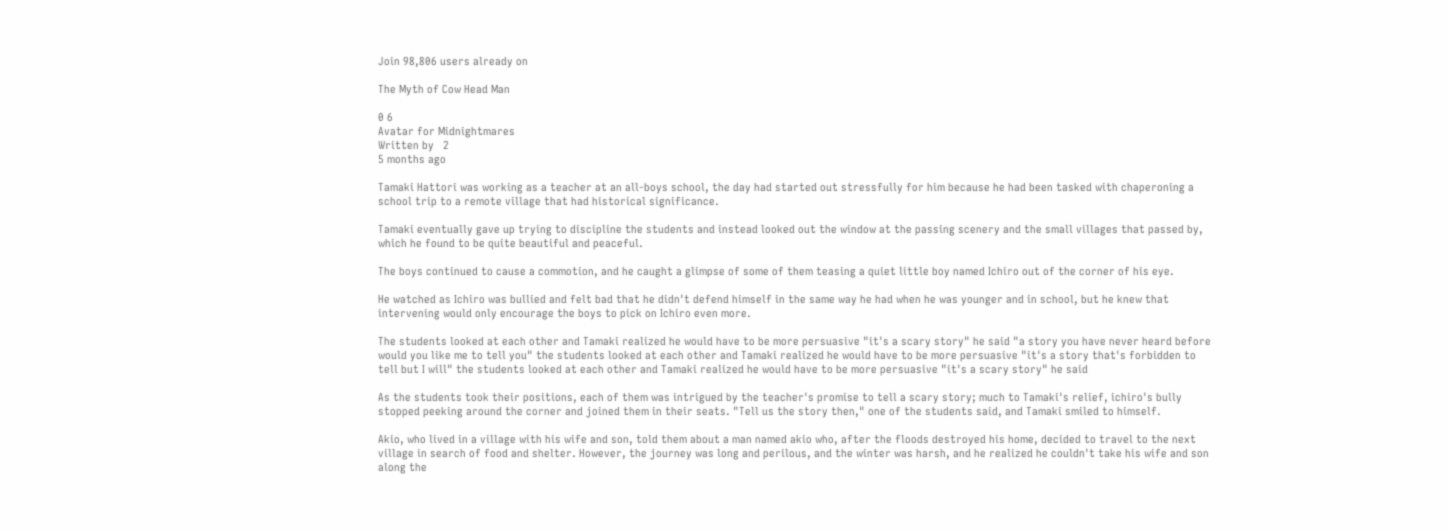Join 98,806 users already on

The Myth of Cow Head Man

0 6
Avatar for Midnightmares
Written by   2
5 months ago

Tamaki Hattori was working as a teacher at an all-boys school, the day had started out stressfully for him because he had been tasked with chaperoning a school trip to a remote village that had historical significance.

Tamaki eventually gave up trying to discipline the students and instead looked out the window at the passing scenery and the small villages that passed by, which he found to be quite beautiful and peaceful.

The boys continued to cause a commotion, and he caught a glimpse of some of them teasing a quiet little boy named Ichiro out of the corner of his eye.

He watched as Ichiro was bullied and felt bad that he didn't defend himself in the same way he had when he was younger and in school, but he knew that intervening would only encourage the boys to pick on Ichiro even more.

The students looked at each other and Tamaki realized he would have to be more persuasive "it's a scary story" he said "a story you have never heard before would you like me to tell you" the students looked at each other and Tamaki realized he would have to be more persuasive "it's a story that's forbidden to tell but I will" the students looked at each other and Tamaki realized he would have to be more persuasive "it's a scary story" he said

As the students took their positions, each of them was intrigued by the teacher's promise to tell a scary story; much to Tamaki's relief, ichiro's bully stopped peeking around the corner and joined them in their seats. "Tell us the story then," one of the students said, and Tamaki smiled to himself.

Akio, who lived in a village with his wife and son, told them about a man named akio who, after the floods destroyed his home, decided to travel to the next village in search of food and shelter. However, the journey was long and perilous, and the winter was harsh, and he realized he couldn't take his wife and son along the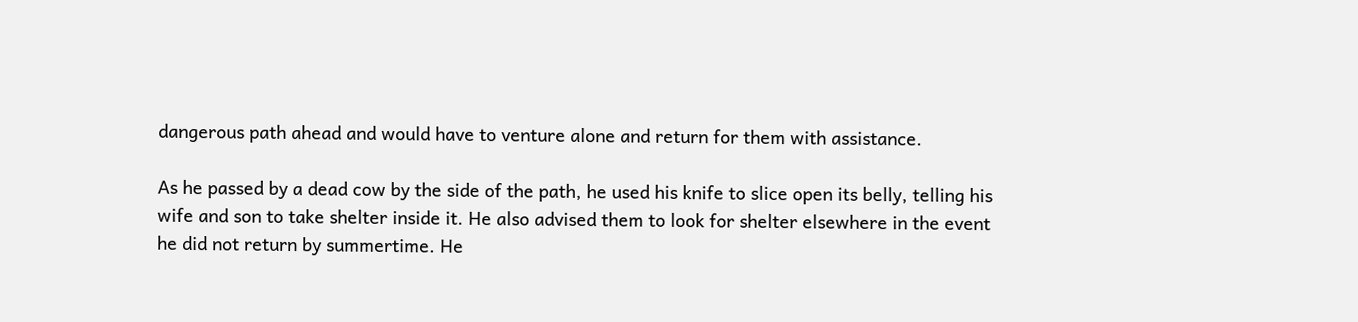dangerous path ahead and would have to venture alone and return for them with assistance.

As he passed by a dead cow by the side of the path, he used his knife to slice open its belly, telling his wife and son to take shelter inside it. He also advised them to look for shelter elsewhere in the event he did not return by summertime. He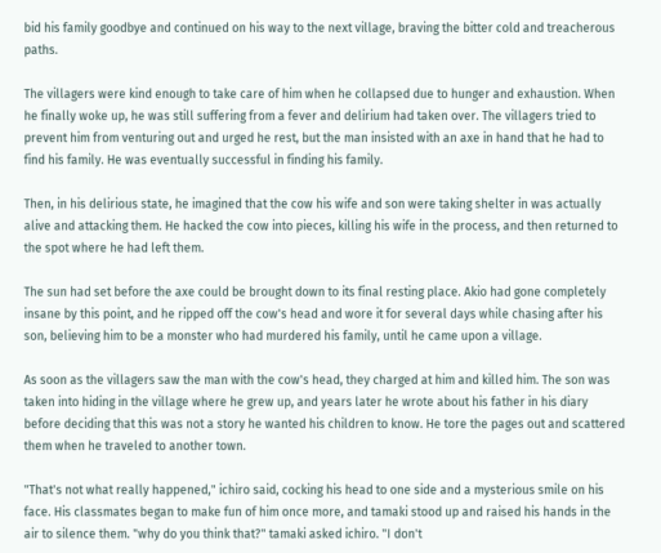bid his family goodbye and continued on his way to the next village, braving the bitter cold and treacherous paths.

The villagers were kind enough to take care of him when he collapsed due to hunger and exhaustion. When he finally woke up, he was still suffering from a fever and delirium had taken over. The villagers tried to prevent him from venturing out and urged he rest, but the man insisted with an axe in hand that he had to find his family. He was eventually successful in finding his family.

Then, in his delirious state, he imagined that the cow his wife and son were taking shelter in was actually alive and attacking them. He hacked the cow into pieces, killing his wife in the process, and then returned to the spot where he had left them.

The sun had set before the axe could be brought down to its final resting place. Akio had gone completely insane by this point, and he ripped off the cow's head and wore it for several days while chasing after his son, believing him to be a monster who had murdered his family, until he came upon a village.

As soon as the villagers saw the man with the cow's head, they charged at him and killed him. The son was taken into hiding in the village where he grew up, and years later he wrote about his father in his diary before deciding that this was not a story he wanted his children to know. He tore the pages out and scattered them when he traveled to another town.

"That's not what really happened," ichiro said, cocking his head to one side and a mysterious smile on his face. His classmates began to make fun of him once more, and tamaki stood up and raised his hands in the air to silence them. "why do you think that?" tamaki asked ichiro. "I don't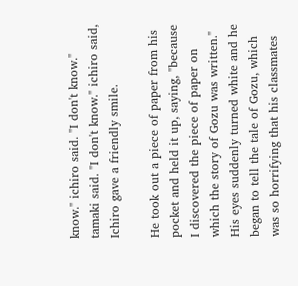know." ichiro said. "I don't know." tamaki said. "I don't know." ichiro said, Ichiro gave a friendly smile.

He took out a piece of paper from his pocket and held it up, saying, "because I discovered the piece of paper on which the story of Gozu was written." His eyes suddenly turned white and he began to tell the tale of Gozu, which was so horrifying that his classmates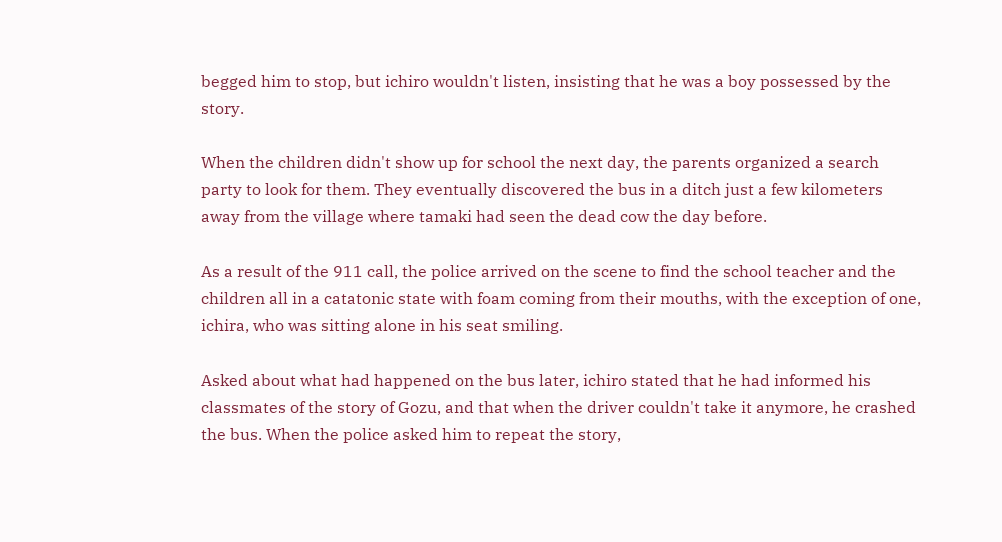begged him to stop, but ichiro wouldn't listen, insisting that he was a boy possessed by the story.

When the children didn't show up for school the next day, the parents organized a search party to look for them. They eventually discovered the bus in a ditch just a few kilometers away from the village where tamaki had seen the dead cow the day before.

As a result of the 911 call, the police arrived on the scene to find the school teacher and the children all in a catatonic state with foam coming from their mouths, with the exception of one, ichira, who was sitting alone in his seat smiling.

Asked about what had happened on the bus later, ichiro stated that he had informed his classmates of the story of Gozu, and that when the driver couldn't take it anymore, he crashed the bus. When the police asked him to repeat the story,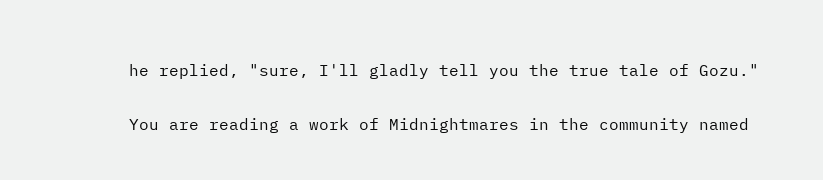he replied, "sure, I'll gladly tell you the true tale of Gozu."

You are reading a work of Midnightmares in the community named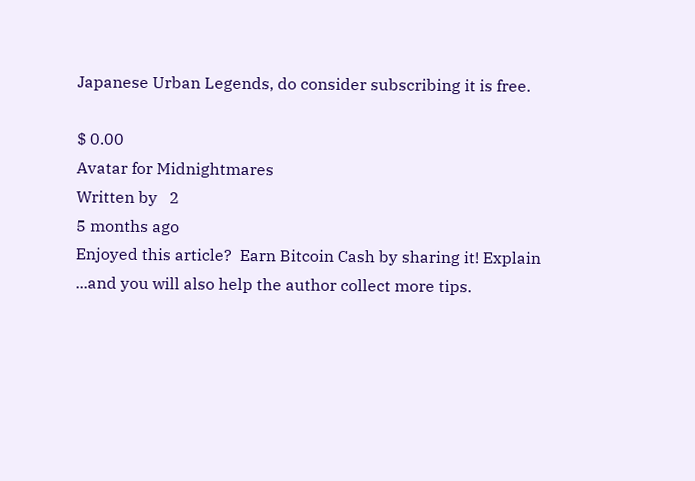Japanese Urban Legends, do consider subscribing it is free.

$ 0.00
Avatar for Midnightmares
Written by   2
5 months ago
Enjoyed this article?  Earn Bitcoin Cash by sharing it! Explain
...and you will also help the author collect more tips.